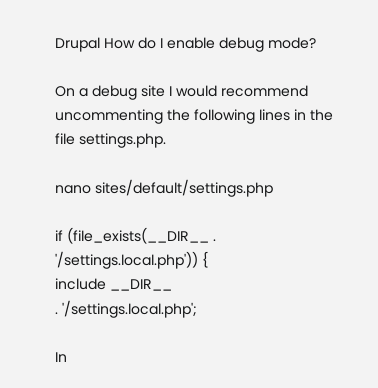Drupal How do I enable debug mode?

On a debug site I would recommend uncommenting the following lines in the file settings.php.

nano sites/default/settings.php

if (file_exists(__DIR__ . '/settings.local.php')) {
include __DIR__
. '/settings.local.php';

In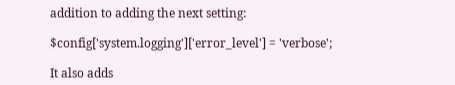addition to adding the next setting:

$config['system.logging']['error_level'] = 'verbose';

It also adds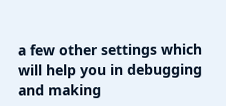a few other settings which will help you in debugging and making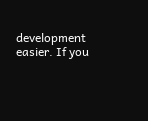development easier. If you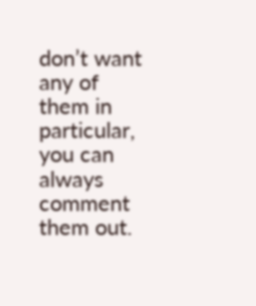don’t want any of them in particular, you can always comment them out.